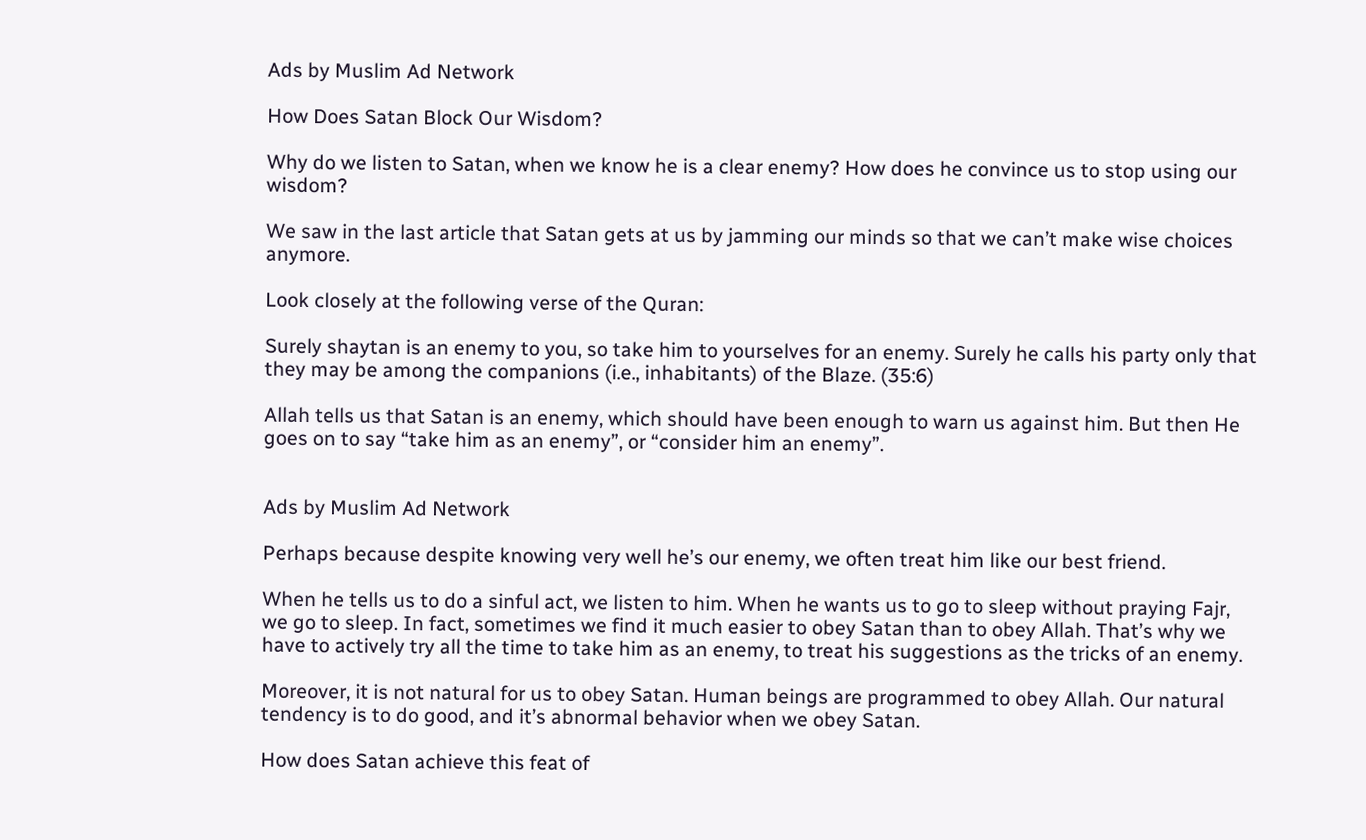Ads by Muslim Ad Network

How Does Satan Block Our Wisdom?

Why do we listen to Satan, when we know he is a clear enemy? How does he convince us to stop using our wisdom?

We saw in the last article that Satan gets at us by jamming our minds so that we can’t make wise choices anymore.

Look closely at the following verse of the Quran:

Surely shaytan is an enemy to you, so take him to yourselves for an enemy. Surely he calls his party only that they may be among the companions (i.e., inhabitants) of the Blaze. (35:6)

Allah tells us that Satan is an enemy, which should have been enough to warn us against him. But then He goes on to say “take him as an enemy”, or “consider him an enemy”.


Ads by Muslim Ad Network

Perhaps because despite knowing very well he’s our enemy, we often treat him like our best friend.

When he tells us to do a sinful act, we listen to him. When he wants us to go to sleep without praying Fajr, we go to sleep. In fact, sometimes we find it much easier to obey Satan than to obey Allah. That’s why we have to actively try all the time to take him as an enemy, to treat his suggestions as the tricks of an enemy.

Moreover, it is not natural for us to obey Satan. Human beings are programmed to obey Allah. Our natural tendency is to do good, and it’s abnormal behavior when we obey Satan.

How does Satan achieve this feat of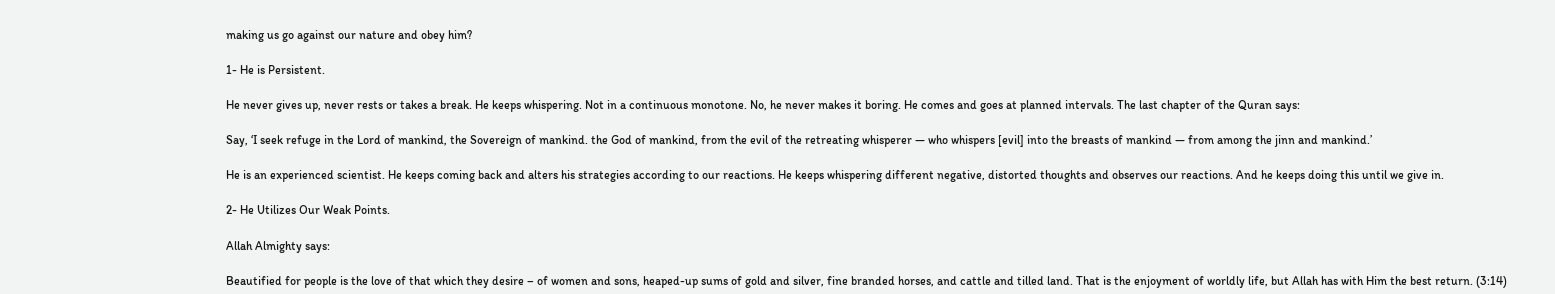making us go against our nature and obey him?

1- He is Persistent.

He never gives up, never rests or takes a break. He keeps whispering. Not in a continuous monotone. No, he never makes it boring. He comes and goes at planned intervals. The last chapter of the Quran says:

Say, ‘I seek refuge in the Lord of mankind, the Sovereign of mankind. the God of mankind, from the evil of the retreating whisperer — who whispers [evil] into the breasts of mankind — from among the jinn and mankind.’

He is an experienced scientist. He keeps coming back and alters his strategies according to our reactions. He keeps whispering different negative, distorted thoughts and observes our reactions. And he keeps doing this until we give in.

2- He Utilizes Our Weak Points.

Allah Almighty says:

Beautified for people is the love of that which they desire – of women and sons, heaped-up sums of gold and silver, fine branded horses, and cattle and tilled land. That is the enjoyment of worldly life, but Allah has with Him the best return. (3:14)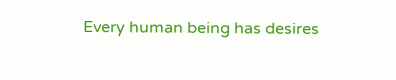Every human being has desires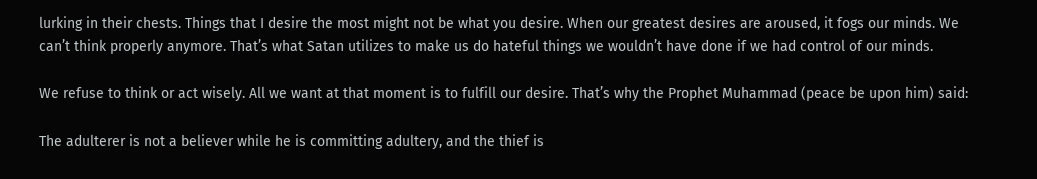lurking in their chests. Things that I desire the most might not be what you desire. When our greatest desires are aroused, it fogs our minds. We can’t think properly anymore. That’s what Satan utilizes to make us do hateful things we wouldn’t have done if we had control of our minds.

We refuse to think or act wisely. All we want at that moment is to fulfill our desire. That’s why the Prophet Muhammad (peace be upon him) said:

The adulterer is not a believer while he is committing adultery, and the thief is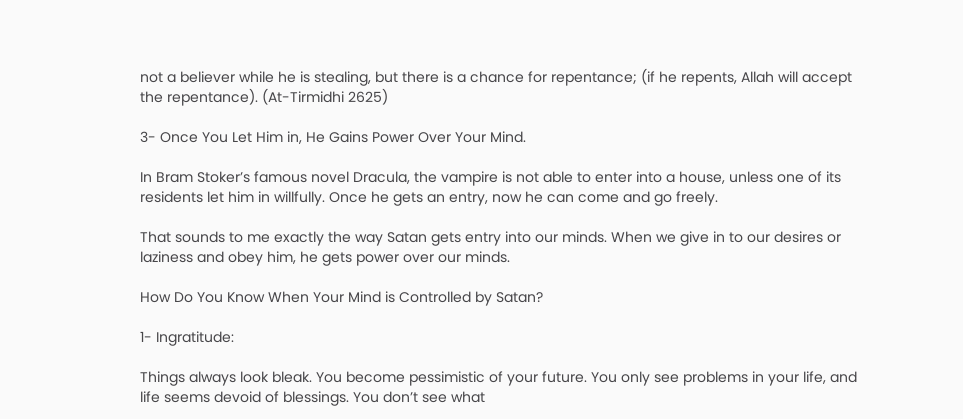not a believer while he is stealing, but there is a chance for repentance; (if he repents, Allah will accept the repentance). (At-Tirmidhi 2625)

3- Once You Let Him in, He Gains Power Over Your Mind.

In Bram Stoker’s famous novel Dracula, the vampire is not able to enter into a house, unless one of its residents let him in willfully. Once he gets an entry, now he can come and go freely.

That sounds to me exactly the way Satan gets entry into our minds. When we give in to our desires or laziness and obey him, he gets power over our minds.

How Do You Know When Your Mind is Controlled by Satan?

1- Ingratitude:

Things always look bleak. You become pessimistic of your future. You only see problems in your life, and life seems devoid of blessings. You don’t see what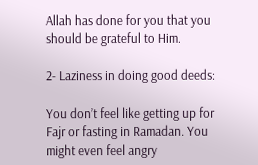Allah has done for you that you should be grateful to Him.

2- Laziness in doing good deeds:

You don’t feel like getting up for Fajr or fasting in Ramadan. You might even feel angry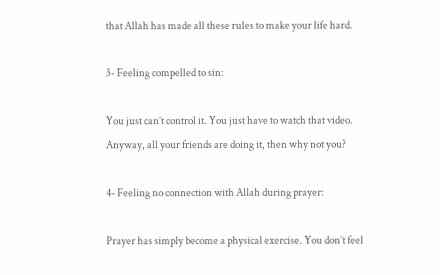that Allah has made all these rules to make your life hard.

3- Feeling compelled to sin:

You just can’t control it. You just have to watch that video. Anyway, all your friends are doing it, then why not you?

4- Feeling no connection with Allah during prayer:

Prayer has simply become a physical exercise. You don’t feel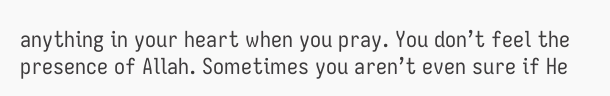anything in your heart when you pray. You don’t feel the presence of Allah. Sometimes you aren’t even sure if He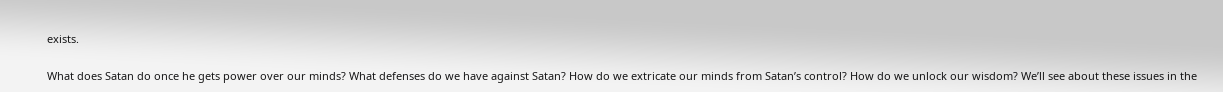exists.

What does Satan do once he gets power over our minds? What defenses do we have against Satan? How do we extricate our minds from Satan’s control? How do we unlock our wisdom? We’ll see about these issues in the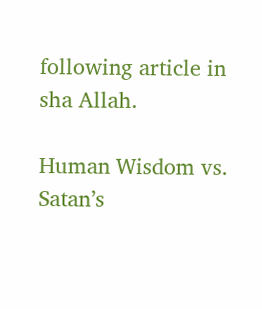following article in sha Allah.

Human Wisdom vs. Satan’s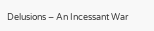Delusions – An Incessant War